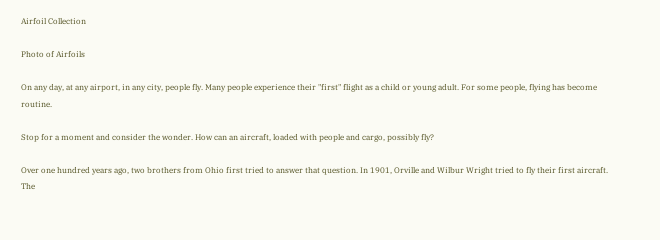Airfoil Collection

Photo of Airfoils

On any day, at any airport, in any city, people fly. Many people experience their "first" flight as a child or young adult. For some people, flying has become routine.

Stop for a moment and consider the wonder. How can an aircraft, loaded with people and cargo, possibly fly?

Over one hundred years ago, two brothers from Ohio first tried to answer that question. In 1901, Orville and Wilbur Wright tried to fly their first aircraft. The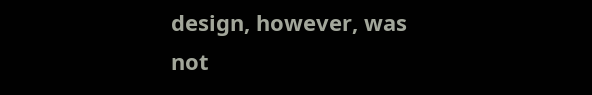design, however, was not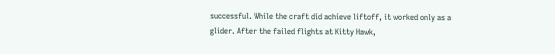successful. While the craft did achieve liftoff, it worked only as a glider. After the failed flights at Kitty Hawk,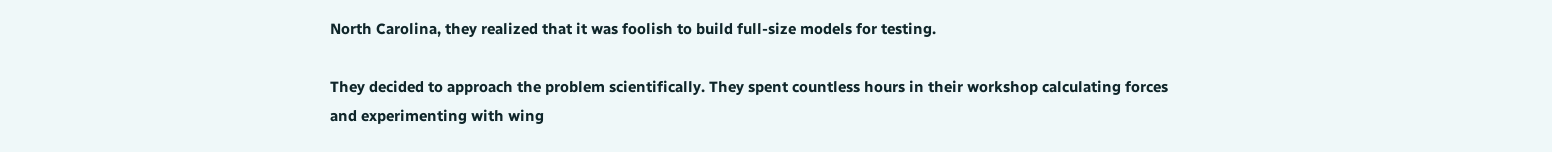North Carolina, they realized that it was foolish to build full-size models for testing.

They decided to approach the problem scientifically. They spent countless hours in their workshop calculating forces and experimenting with wing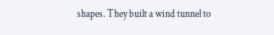shapes. They built a wind tunnel to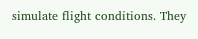simulate flight conditions. They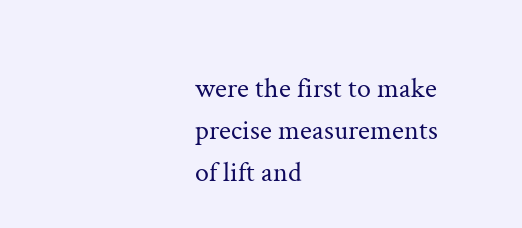were the first to make precise measurements of lift and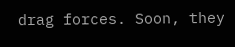drag forces. Soon, they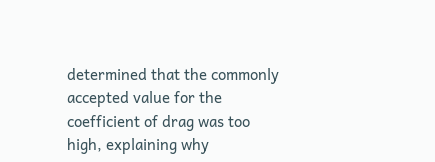determined that the commonly accepted value for the coefficient of drag was too high, explaining why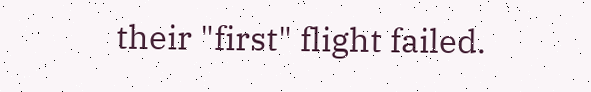their "first" flight failed.